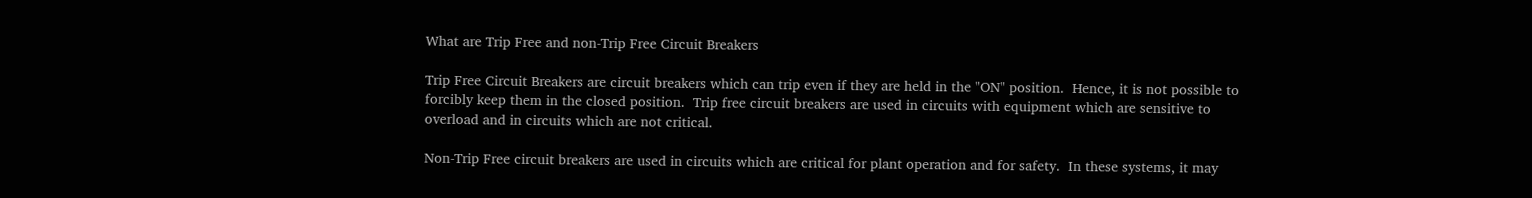What are Trip Free and non-Trip Free Circuit Breakers

Trip Free Circuit Breakers are circuit breakers which can trip even if they are held in the "ON" position.  Hence, it is not possible to forcibly keep them in the closed position.  Trip free circuit breakers are used in circuits with equipment which are sensitive to overload and in circuits which are not critical.

Non-Trip Free circuit breakers are used in circuits which are critical for plant operation and for safety.  In these systems, it may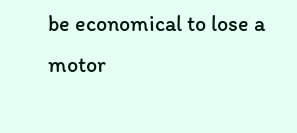be economical to lose a motor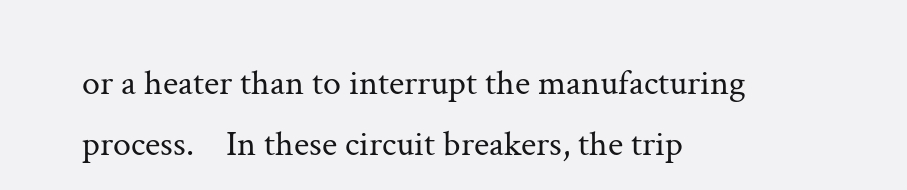or a heater than to interrupt the manufacturing process.    In these circuit breakers, the trip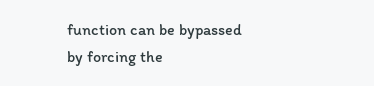function can be bypassed by forcing the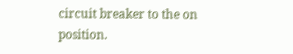circuit breaker to the on position.